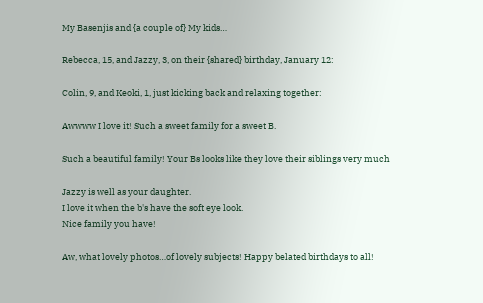My Basenjis and {a couple of} My kids…

Rebecca, 15, and Jazzy, 3, on their {shared} birthday, January 12:

Colin, 9, and Keoki, 1, just kicking back and relaxing together:

Awwww I love it! Such a sweet family for a sweet B.

Such a beautiful family! Your Bs looks like they love their siblings very much

Jazzy is well as your daughter.
I love it when the b's have the soft eye look.
Nice family you have!

Aw, what lovely photos…of lovely subjects! Happy belated birthdays to all!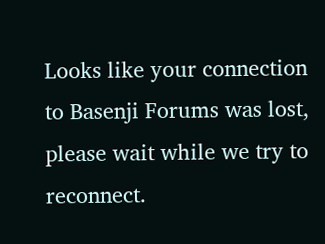Looks like your connection to Basenji Forums was lost, please wait while we try to reconnect.